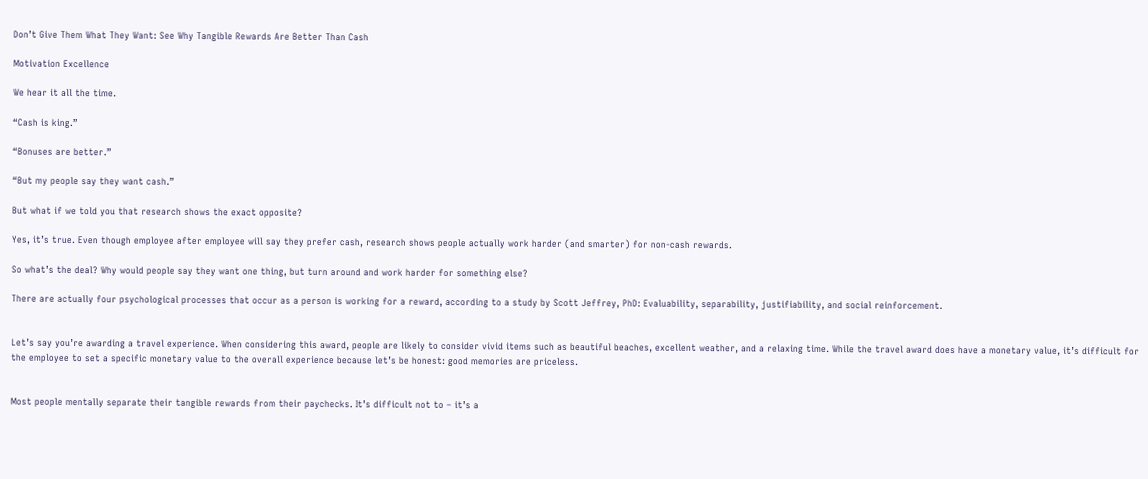Don’t Give Them What They Want: See Why Tangible Rewards Are Better Than Cash

Motivation Excellence

We hear it all the time.

“Cash is king.”

“Bonuses are better.”

“But my people say they want cash.”

But what if we told you that research shows the exact opposite?

Yes, it’s true. Even though employee after employee will say they prefer cash, research shows people actually work harder (and smarter) for non-cash rewards.

So what’s the deal? Why would people say they want one thing, but turn around and work harder for something else?

There are actually four psychological processes that occur as a person is working for a reward, according to a study by Scott Jeffrey, PhD: Evaluability, separability, justifiability, and social reinforcement.


Let’s say you’re awarding a travel experience. When considering this award, people are likely to consider vivid items such as beautiful beaches, excellent weather, and a relaxing time. While the travel award does have a monetary value, it’s difficult for the employee to set a specific monetary value to the overall experience because let’s be honest: good memories are priceless.


Most people mentally separate their tangible rewards from their paychecks. It’s difficult not to – it’s a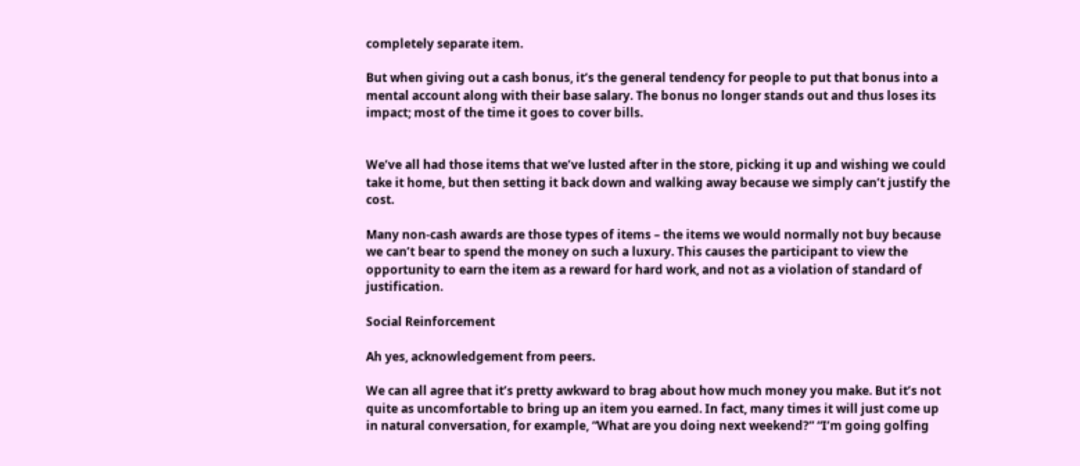completely separate item.

But when giving out a cash bonus, it’s the general tendency for people to put that bonus into a mental account along with their base salary. The bonus no longer stands out and thus loses its impact; most of the time it goes to cover bills.


We’ve all had those items that we’ve lusted after in the store, picking it up and wishing we could take it home, but then setting it back down and walking away because we simply can’t justify the cost.

Many non-cash awards are those types of items – the items we would normally not buy because we can’t bear to spend the money on such a luxury. This causes the participant to view the opportunity to earn the item as a reward for hard work, and not as a violation of standard of justification.

Social Reinforcement

Ah yes, acknowledgement from peers.

We can all agree that it’s pretty awkward to brag about how much money you make. But it’s not quite as uncomfortable to bring up an item you earned. In fact, many times it will just come up in natural conversation, for example, “What are you doing next weekend?” “I’m going golfing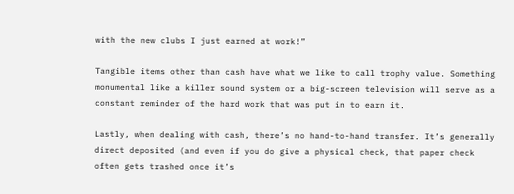with the new clubs I just earned at work!”

Tangible items other than cash have what we like to call trophy value. Something monumental like a killer sound system or a big-screen television will serve as a constant reminder of the hard work that was put in to earn it.

Lastly, when dealing with cash, there’s no hand-to-hand transfer. It’s generally direct deposited (and even if you do give a physical check, that paper check often gets trashed once it’s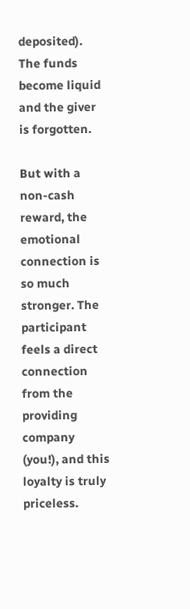deposited). The funds become liquid and the giver is forgotten.

But with a non-cash reward, the emotional connection is so much stronger. The participant feels a direct connection from the providing company (you!), and this loyalty is truly priceless.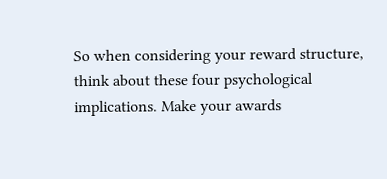So when considering your reward structure, think about these four psychological implications. Make your awards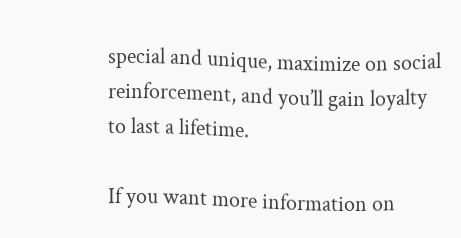special and unique, maximize on social reinforcement, and you’ll gain loyalty to last a lifetime.

If you want more information on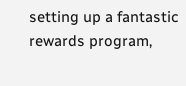setting up a fantastic rewards program,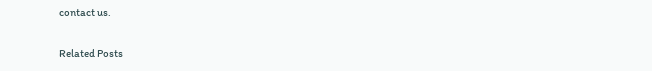contact us.

Related Posts